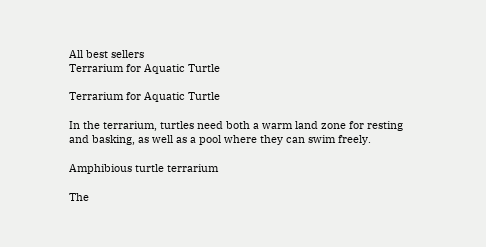All best sellers
Terrarium for Aquatic Turtle

Terrarium for Aquatic Turtle

In the terrarium, turtles need both a warm land zone for resting and basking, as well as a pool where they can swim freely.

Amphibious turtle terrarium

The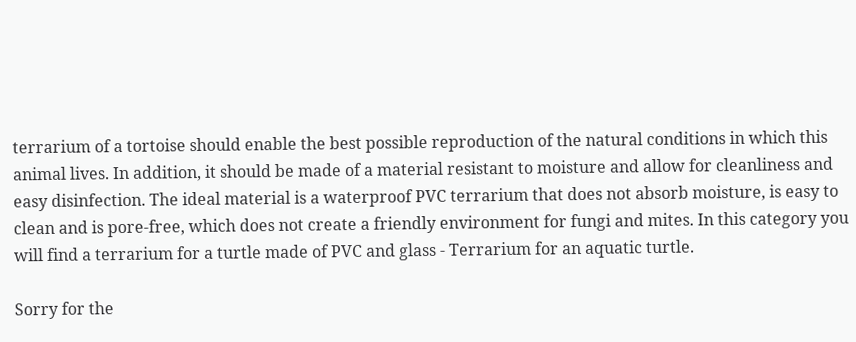terrarium of a tortoise should enable the best possible reproduction of the natural conditions in which this animal lives. In addition, it should be made of a material resistant to moisture and allow for cleanliness and easy disinfection. The ideal material is a waterproof PVC terrarium that does not absorb moisture, is easy to clean and is pore-free, which does not create a friendly environment for fungi and mites. In this category you will find a terrarium for a turtle made of PVC and glass - Terrarium for an aquatic turtle.

Sorry for the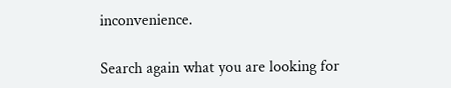inconvenience.

Search again what you are looking for